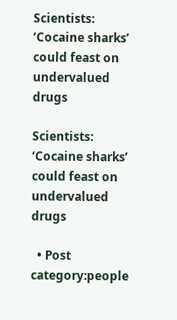Scientists: ‘Cocaine sharks’ could feast on undervalued drugs

Scientists: ‘Cocaine sharks’ could feast on undervalued drugs

  • Post category:people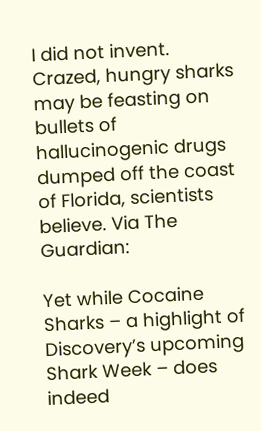I did not invent. Crazed, hungry sharks may be feasting on bullets of hallucinogenic drugs dumped off the coast of Florida, scientists believe. Via The Guardian:

Yet while Cocaine Sharks – a highlight of Discovery’s upcoming Shark Week – does indeed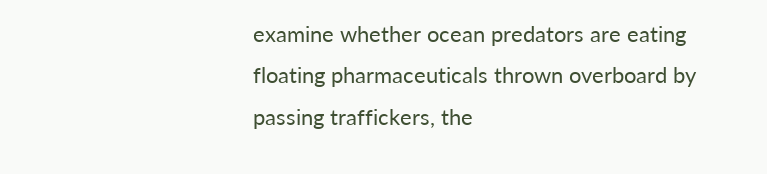examine whether ocean predators are eating floating pharmaceuticals thrown overboard by passing traffickers, the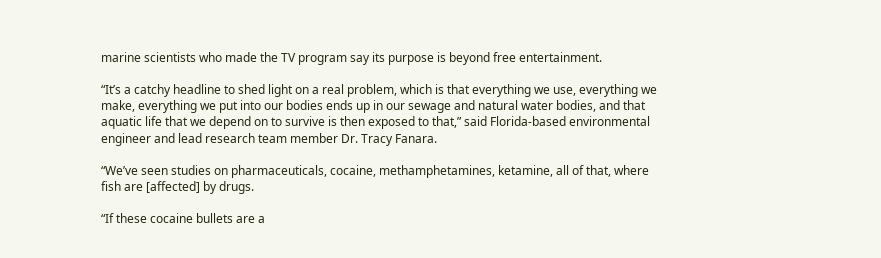marine scientists who made the TV program say its purpose is beyond free entertainment.

“It’s a catchy headline to shed light on a real problem, which is that everything we use, everything we make, everything we put into our bodies ends up in our sewage and natural water bodies, and that aquatic life that we depend on to survive is then exposed to that,” said Florida-based environmental engineer and lead research team member Dr. Tracy Fanara.

“We’ve seen studies on pharmaceuticals, cocaine, methamphetamines, ketamine, all of that, where fish are [affected] by drugs.

“If these cocaine bullets are a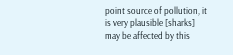point source of pollution, it is very plausible [sharks] may be affected by this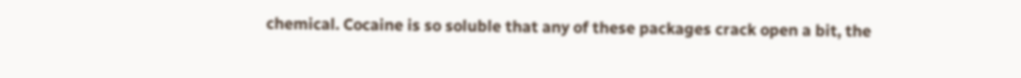chemical. Cocaine is so soluble that any of these packages crack open a bit, the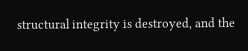structural integrity is destroyed, and the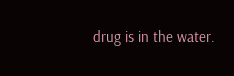drug is in the water.